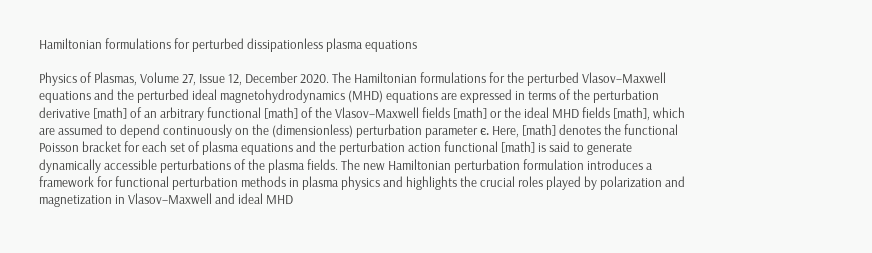Hamiltonian formulations for perturbed dissipationless plasma equations

Physics of Plasmas, Volume 27, Issue 12, December 2020. The Hamiltonian formulations for the perturbed Vlasov–Maxwell equations and the perturbed ideal magnetohydrodynamics (MHD) equations are expressed in terms of the perturbation derivative [math] of an arbitrary functional [math] of the Vlasov–Maxwell fields [math] or the ideal MHD fields [math], which are assumed to depend continuously on the (dimensionless) perturbation parameter ϵ. Here, [math] denotes the functional Poisson bracket for each set of plasma equations and the perturbation action functional [math] is said to generate dynamically accessible perturbations of the plasma fields. The new Hamiltonian perturbation formulation introduces a framework for functional perturbation methods in plasma physics and highlights the crucial roles played by polarization and magnetization in Vlasov–Maxwell and ideal MHD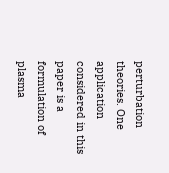perturbation theories. One application considered in this paper is a formulation of plasma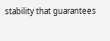stability that guarantees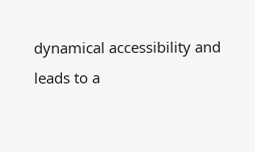dynamical accessibility and leads to a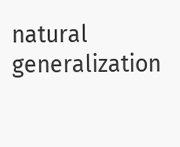natural generalization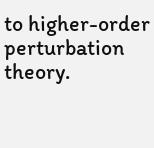to higher-order perturbation theory.